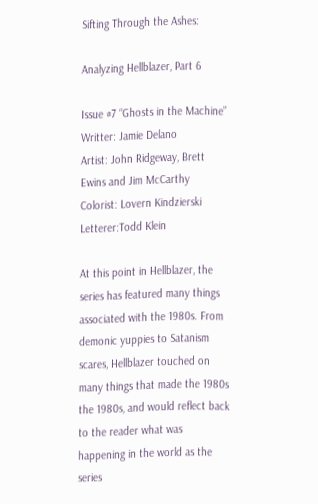Sifting Through the Ashes:

Analyzing Hellblazer, Part 6

Issue #7 “Ghosts in the Machine”
Writter: Jamie Delano
Artist: John Ridgeway, Brett Ewins and Jim McCarthy
Colorist: Lovern Kindzierski
Letterer:Todd Klein

At this point in Hellblazer, the series has featured many things associated with the 1980s. From demonic yuppies to Satanism scares, Hellblazer touched on many things that made the 1980s the 1980s, and would reflect back to the reader what was happening in the world as the series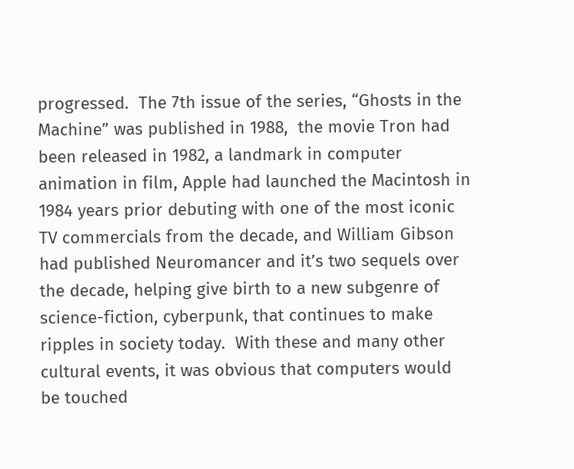progressed.  The 7th issue of the series, “Ghosts in the Machine” was published in 1988,  the movie Tron had been released in 1982, a landmark in computer animation in film, Apple had launched the Macintosh in 1984 years prior debuting with one of the most iconic TV commercials from the decade, and William Gibson had published Neuromancer and it’s two sequels over the decade, helping give birth to a new subgenre of science-fiction, cyberpunk, that continues to make ripples in society today.  With these and many other cultural events, it was obvious that computers would be touched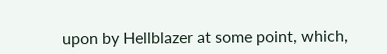upon by Hellblazer at some point, which,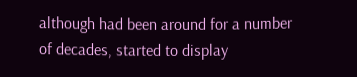although had been around for a number of decades, started to display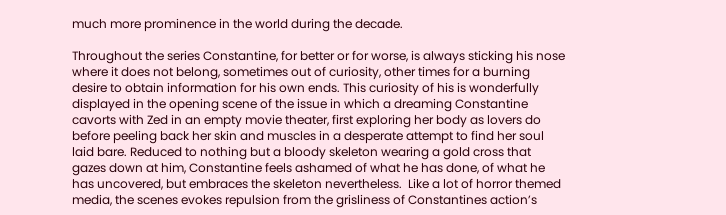much more prominence in the world during the decade.

Throughout the series Constantine, for better or for worse, is always sticking his nose where it does not belong, sometimes out of curiosity, other times for a burning desire to obtain information for his own ends. This curiosity of his is wonderfully displayed in the opening scene of the issue in which a dreaming Constantine cavorts with Zed in an empty movie theater, first exploring her body as lovers do before peeling back her skin and muscles in a desperate attempt to find her soul laid bare. Reduced to nothing but a bloody skeleton wearing a gold cross that gazes down at him, Constantine feels ashamed of what he has done, of what he has uncovered, but embraces the skeleton nevertheless.  Like a lot of horror themed media, the scenes evokes repulsion from the grisliness of Constantines action’s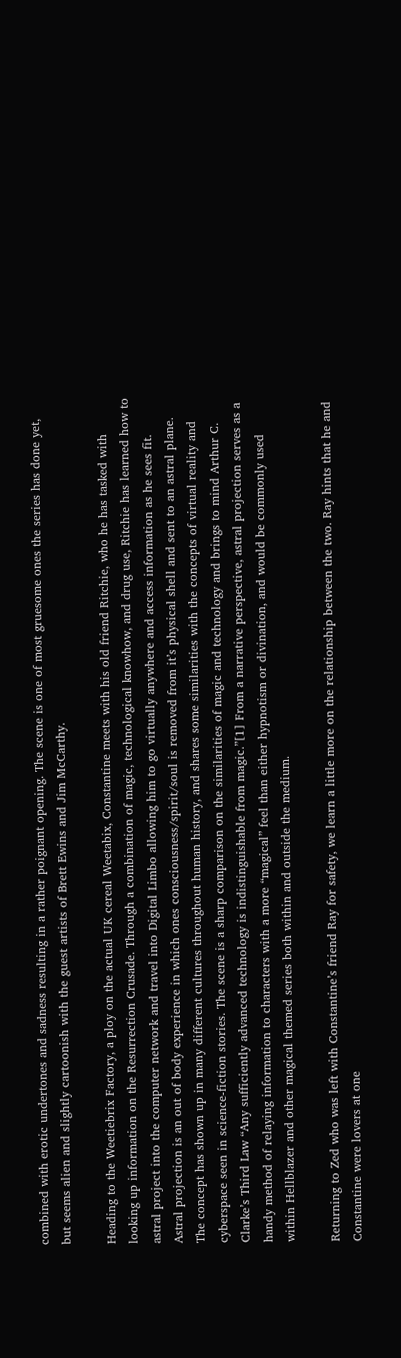combined with erotic undertones and sadness resulting in a rather poignant opening. The scene is one of most gruesome ones the series has done yet, but seems alien and slightly cartoonish with the guest artists of Brett Ewins and Jim McCarthy.

Heading to the Weetiebrix Factory, a ploy on the actual UK cereal Weetabix, Constantine meets with his old friend Ritchie, who he has tasked with looking up information on the Resurrection Crusade. Through a combination of magic, technological knowhow, and drug use, Ritchie has learned how to astral project into the computer network and travel into Digital Limbo allowing him to go virtually anywhere and access information as he sees fit.  Astral projection is an out of body experience in which ones consciousness/spirit/soul is removed from it’s physical shell and sent to an astral plane. The concept has shown up in many different cultures throughout human history, and shares some similarities with the concepts of virtual reality and cyberspace seen in science-fiction stories. The scene is a sharp comparison on the similarities of magic and technology and brings to mind Arthur C. Clarke’s Third Law “Any sufficiently advanced technology is indistinguishable from magic.”[1] From a narrative perspective, astral projection serves as a handy method of relaying information to characters with a more “magical” feel than either hypnotism or divination, and would be commonly used within Hellblazer and other magical themed series both within and outside the medium.

Returning to Zed who was left with Constantine’s friend Ray for safety, we learn a little more on the relationship between the two. Ray hints that he and Constantine were lovers at one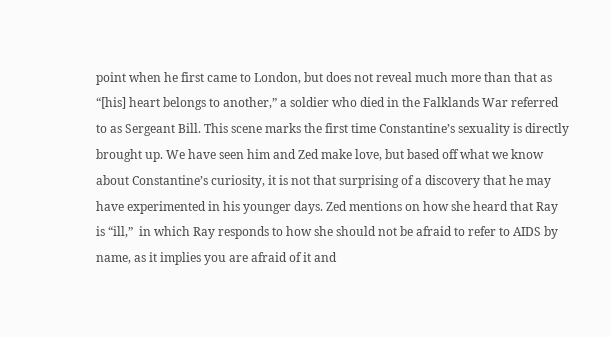point when he first came to London, but does not reveal much more than that as “[his] heart belongs to another,” a soldier who died in the Falklands War referred to as Sergeant Bill. This scene marks the first time Constantine’s sexuality is directly brought up. We have seen him and Zed make love, but based off what we know about Constantine’s curiosity, it is not that surprising of a discovery that he may have experimented in his younger days. Zed mentions on how she heard that Ray is “ill,”  in which Ray responds to how she should not be afraid to refer to AIDS by name, as it implies you are afraid of it and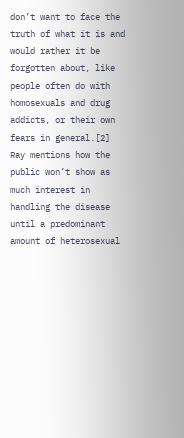don’t want to face the truth of what it is and would rather it be forgotten about, like people often do with homosexuals and drug addicts, or their own fears in general.[2] Ray mentions how the public won’t show as much interest in handling the disease until a predominant amount of heterosexual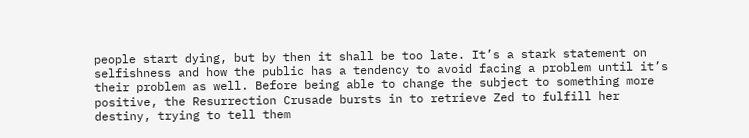people start dying, but by then it shall be too late. It’s a stark statement on selfishness and how the public has a tendency to avoid facing a problem until it’s their problem as well. Before being able to change the subject to something more positive, the Resurrection Crusade bursts in to retrieve Zed to fulfill her destiny, trying to tell them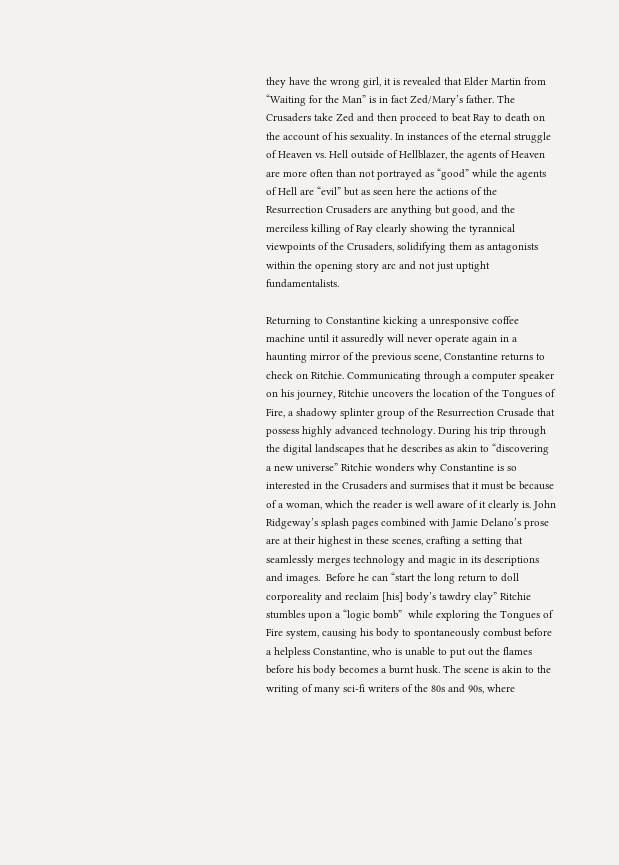they have the wrong girl, it is revealed that Elder Martin from “Waiting for the Man” is in fact Zed/Mary’s father. The Crusaders take Zed and then proceed to beat Ray to death on the account of his sexuality. In instances of the eternal struggle of Heaven vs. Hell outside of Hellblazer, the agents of Heaven are more often than not portrayed as “good” while the agents of Hell are “evil” but as seen here the actions of the Resurrection Crusaders are anything but good, and the merciless killing of Ray clearly showing the tyrannical viewpoints of the Crusaders, solidifying them as antagonists within the opening story arc and not just uptight fundamentalists.

Returning to Constantine kicking a unresponsive coffee machine until it assuredly will never operate again in a haunting mirror of the previous scene, Constantine returns to check on Ritchie. Communicating through a computer speaker on his journey, Ritchie uncovers the location of the Tongues of Fire, a shadowy splinter group of the Resurrection Crusade that possess highly advanced technology. During his trip through the digital landscapes that he describes as akin to “discovering a new universe” Ritchie wonders why Constantine is so interested in the Crusaders and surmises that it must be because of a woman, which the reader is well aware of it clearly is. John Ridgeway’s splash pages combined with Jamie Delano’s prose are at their highest in these scenes, crafting a setting that seamlessly merges technology and magic in its descriptions and images.  Before he can “start the long return to doll corporeality and reclaim [his] body’s tawdry clay” Ritchie stumbles upon a “logic bomb”  while exploring the Tongues of Fire system, causing his body to spontaneously combust before a helpless Constantine, who is unable to put out the flames before his body becomes a burnt husk. The scene is akin to the writing of many sci-fi writers of the 80s and 90s, where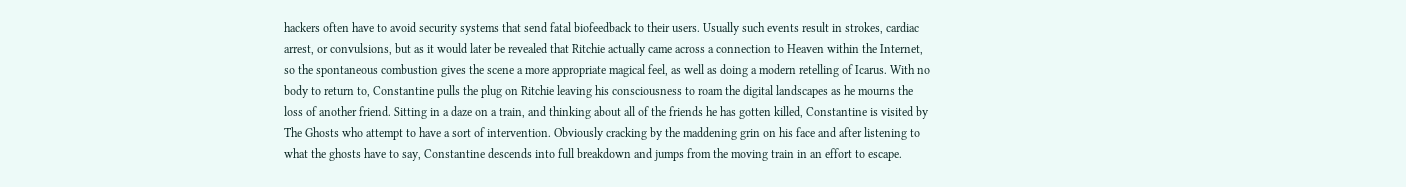hackers often have to avoid security systems that send fatal biofeedback to their users. Usually such events result in strokes, cardiac arrest, or convulsions, but as it would later be revealed that Ritchie actually came across a connection to Heaven within the Internet, so the spontaneous combustion gives the scene a more appropriate magical feel, as well as doing a modern retelling of Icarus. With no body to return to, Constantine pulls the plug on Ritchie leaving his consciousness to roam the digital landscapes as he mourns the loss of another friend. Sitting in a daze on a train, and thinking about all of the friends he has gotten killed, Constantine is visited by The Ghosts who attempt to have a sort of intervention. Obviously cracking by the maddening grin on his face and after listening to what the ghosts have to say, Constantine descends into full breakdown and jumps from the moving train in an effort to escape.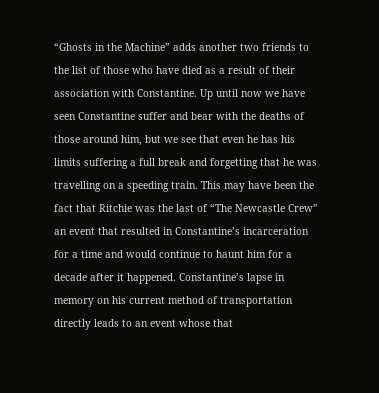“Ghosts in the Machine” adds another two friends to the list of those who have died as a result of their association with Constantine. Up until now we have seen Constantine suffer and bear with the deaths of those around him, but we see that even he has his limits suffering a full break and forgetting that he was travelling on a speeding train. This may have been the fact that Ritchie was the last of “The Newcastle Crew” an event that resulted in Constantine’s incarceration for a time and would continue to haunt him for a decade after it happened. Constantine’s lapse in memory on his current method of transportation directly leads to an event whose that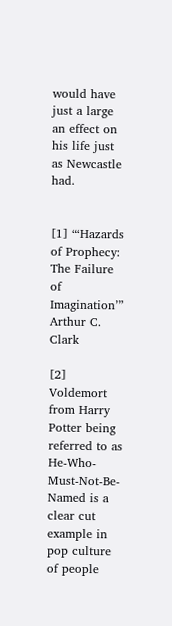would have just a large an effect on his life just as Newcastle had.


[1] “‘Hazards of Prophecy: The Failure of Imagination’” Arthur C. Clark

[2] Voldemort from Harry Potter being referred to as He-Who-Must-Not-Be-Named is a clear cut example in pop culture of people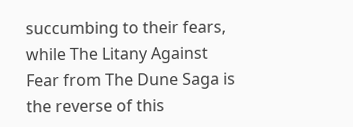succumbing to their fears, while The Litany Against Fear from The Dune Saga is the reverse of this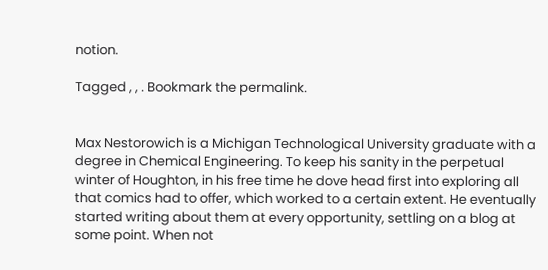notion.

Tagged , , . Bookmark the permalink.


Max Nestorowich is a Michigan Technological University graduate with a degree in Chemical Engineering. To keep his sanity in the perpetual winter of Houghton, in his free time he dove head first into exploring all that comics had to offer, which worked to a certain extent. He eventually started writing about them at every opportunity, settling on a blog at some point. When not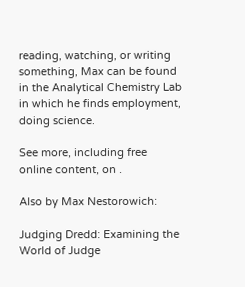reading, watching, or writing something, Max can be found in the Analytical Chemistry Lab in which he finds employment, doing science.

See more, including free online content, on .

Also by Max Nestorowich:

Judging Dredd: Examining the World of Judge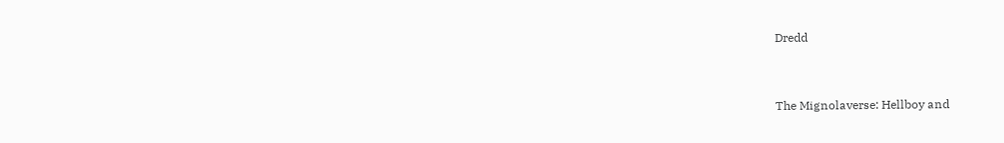Dredd


The Mignolaverse: Hellboy and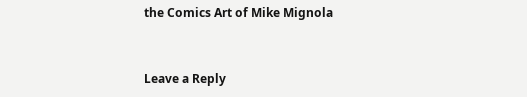the Comics Art of Mike Mignola


Leave a Reply